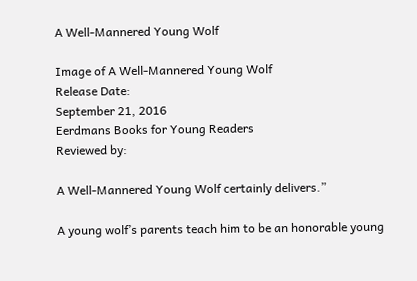A Well-Mannered Young Wolf

Image of A Well-Mannered Young Wolf
Release Date:
September 21, 2016
Eerdmans Books for Young Readers
Reviewed by:

A Well-Mannered Young Wolf certainly delivers.”

A young wolf’s parents teach him to be an honorable young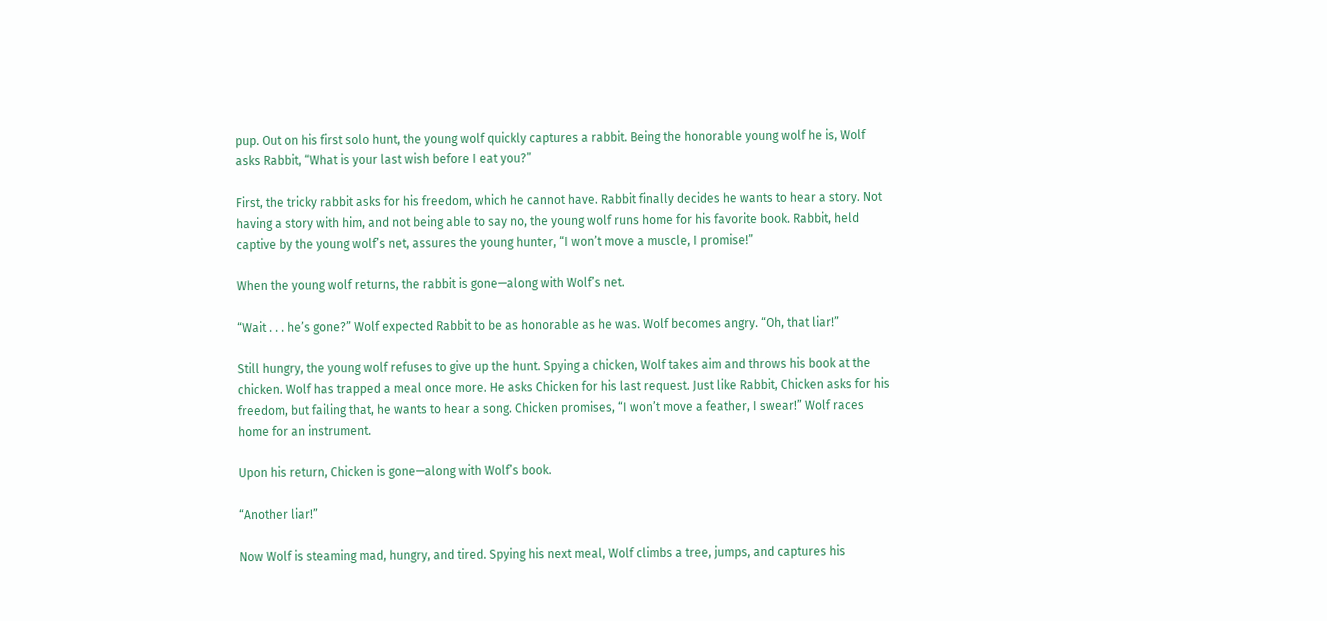pup. Out on his first solo hunt, the young wolf quickly captures a rabbit. Being the honorable young wolf he is, Wolf asks Rabbit, “What is your last wish before I eat you?”

First, the tricky rabbit asks for his freedom, which he cannot have. Rabbit finally decides he wants to hear a story. Not having a story with him, and not being able to say no, the young wolf runs home for his favorite book. Rabbit, held captive by the young wolf’s net, assures the young hunter, “I won’t move a muscle, I promise!”

When the young wolf returns, the rabbit is gone—along with Wolf’s net.

“Wait . . . he’s gone?” Wolf expected Rabbit to be as honorable as he was. Wolf becomes angry. “Oh, that liar!”

Still hungry, the young wolf refuses to give up the hunt. Spying a chicken, Wolf takes aim and throws his book at the chicken. Wolf has trapped a meal once more. He asks Chicken for his last request. Just like Rabbit, Chicken asks for his freedom, but failing that, he wants to hear a song. Chicken promises, “I won’t move a feather, I swear!” Wolf races home for an instrument.

Upon his return, Chicken is gone—along with Wolf’s book.

“Another liar!”

Now Wolf is steaming mad, hungry, and tired. Spying his next meal, Wolf climbs a tree, jumps, and captures his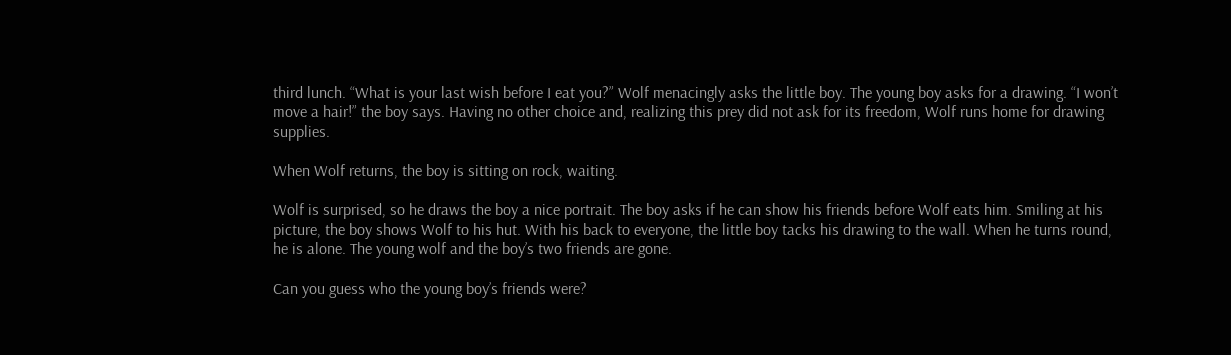third lunch. “What is your last wish before I eat you?” Wolf menacingly asks the little boy. The young boy asks for a drawing. “I won’t move a hair!” the boy says. Having no other choice and, realizing this prey did not ask for its freedom, Wolf runs home for drawing supplies.

When Wolf returns, the boy is sitting on rock, waiting.

Wolf is surprised, so he draws the boy a nice portrait. The boy asks if he can show his friends before Wolf eats him. Smiling at his picture, the boy shows Wolf to his hut. With his back to everyone, the little boy tacks his drawing to the wall. When he turns round, he is alone. The young wolf and the boy’s two friends are gone.

Can you guess who the young boy’s friends were?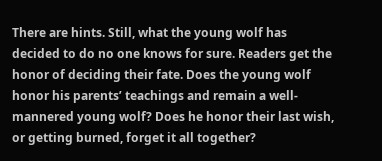There are hints. Still, what the young wolf has decided to do no one knows for sure. Readers get the honor of deciding their fate. Does the young wolf honor his parents’ teachings and remain a well-mannered young wolf? Does he honor their last wish, or getting burned, forget it all together?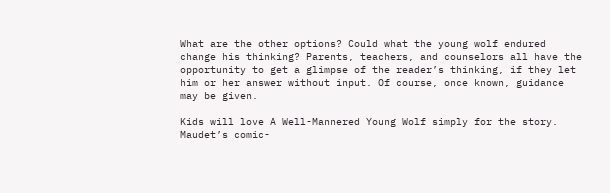What are the other options? Could what the young wolf endured change his thinking? Parents, teachers, and counselors all have the opportunity to get a glimpse of the reader’s thinking, if they let him or her answer without input. Of course, once known, guidance may be given.

Kids will love A Well-Mannered Young Wolf simply for the story. Maudet’s comic-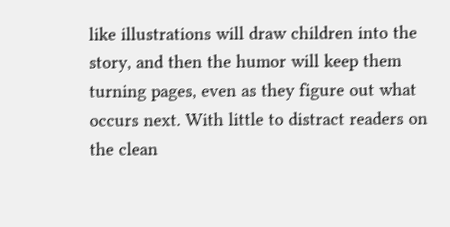like illustrations will draw children into the story, and then the humor will keep them turning pages, even as they figure out what occurs next. With little to distract readers on the clean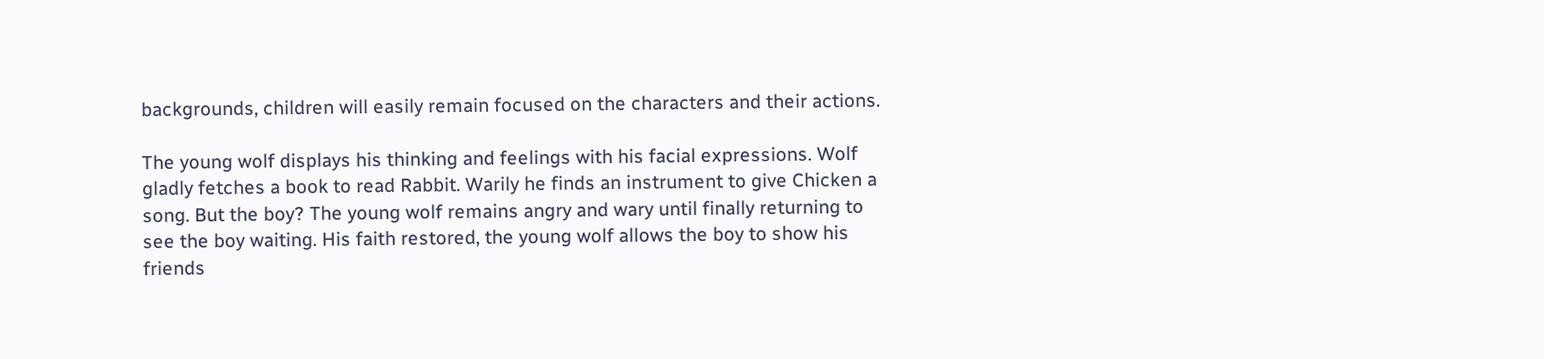backgrounds, children will easily remain focused on the characters and their actions.

The young wolf displays his thinking and feelings with his facial expressions. Wolf gladly fetches a book to read Rabbit. Warily he finds an instrument to give Chicken a song. But the boy? The young wolf remains angry and wary until finally returning to see the boy waiting. His faith restored, the young wolf allows the boy to show his friends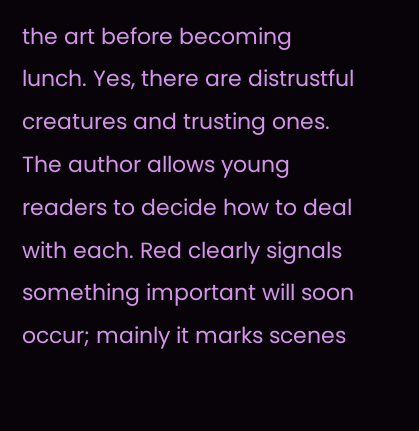the art before becoming lunch. Yes, there are distrustful creatures and trusting ones. The author allows young readers to decide how to deal with each. Red clearly signals something important will soon occur; mainly it marks scenes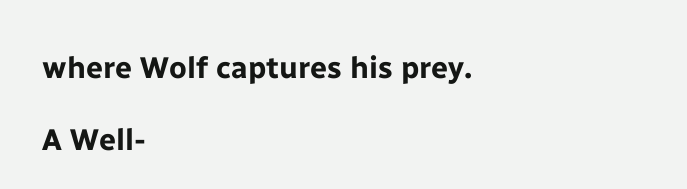where Wolf captures his prey.

A Well-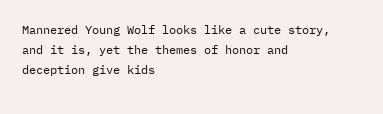Mannered Young Wolf looks like a cute story, and it is, yet the themes of honor and deception give kids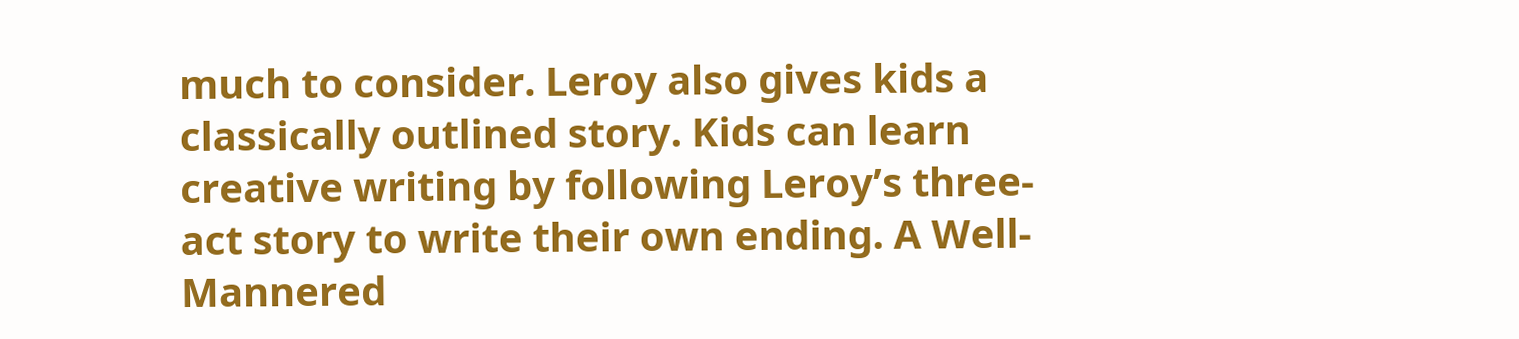much to consider. Leroy also gives kids a classically outlined story. Kids can learn creative writing by following Leroy’s three-act story to write their own ending. A Well-Mannered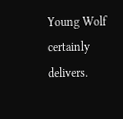Young Wolf certainly delivers.